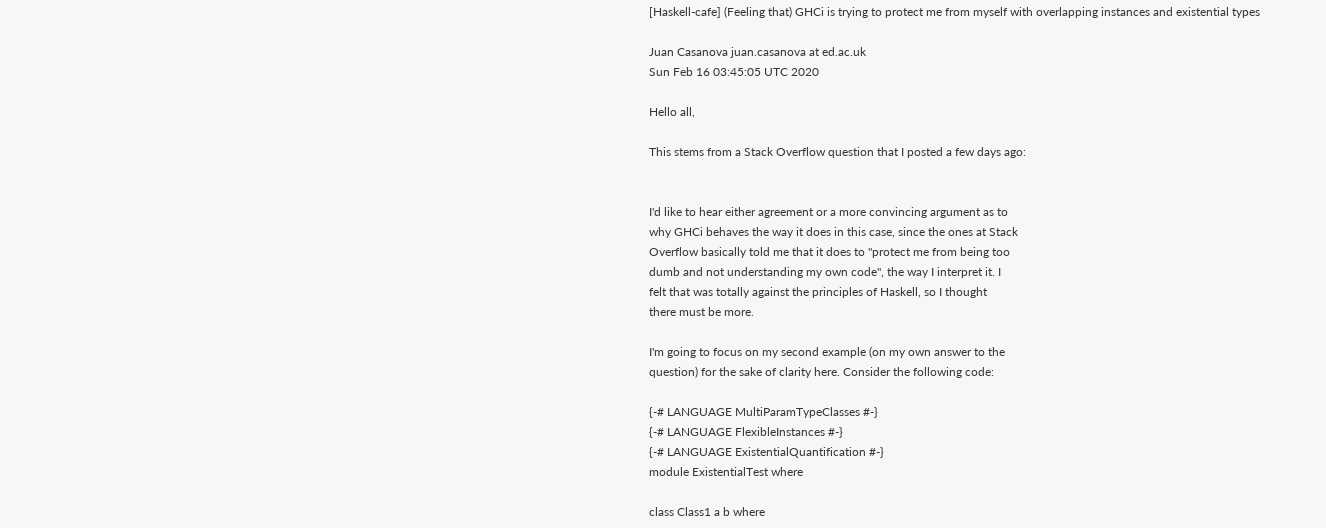[Haskell-cafe] (Feeling that) GHCi is trying to protect me from myself with overlapping instances and existential types

Juan Casanova juan.casanova at ed.ac.uk
Sun Feb 16 03:45:05 UTC 2020

Hello all,

This stems from a Stack Overflow question that I posted a few days ago:


I'd like to hear either agreement or a more convincing argument as to
why GHCi behaves the way it does in this case, since the ones at Stack
Overflow basically told me that it does to "protect me from being too
dumb and not understanding my own code", the way I interpret it. I
felt that was totally against the principles of Haskell, so I thought
there must be more.

I'm going to focus on my second example (on my own answer to the
question) for the sake of clarity here. Consider the following code:

{-# LANGUAGE MultiParamTypeClasses #-}
{-# LANGUAGE FlexibleInstances #-}
{-# LANGUAGE ExistentialQuantification #-}
module ExistentialTest where

class Class1 a b where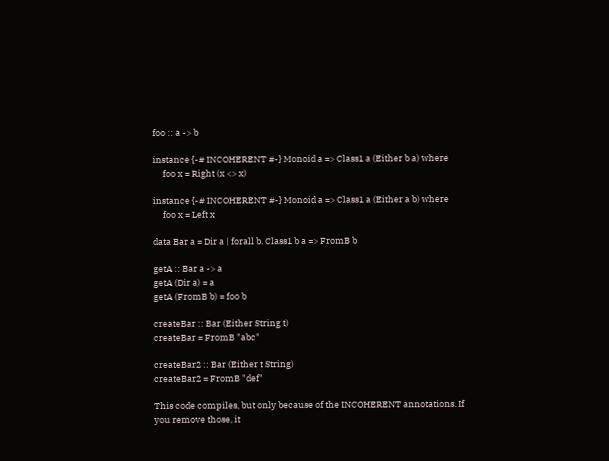foo :: a -> b

instance {-# INCOHERENT #-} Monoid a => Class1 a (Either b a) where
     foo x = Right (x <> x)

instance {-# INCOHERENT #-} Monoid a => Class1 a (Either a b) where
     foo x = Left x

data Bar a = Dir a | forall b. Class1 b a => FromB b

getA :: Bar a -> a
getA (Dir a) = a
getA (FromB b) = foo b

createBar :: Bar (Either String t)
createBar = FromB "abc"

createBar2 :: Bar (Either t String)
createBar2 = FromB "def"

This code compiles, but only because of the INCOHERENT annotations. If
you remove those, it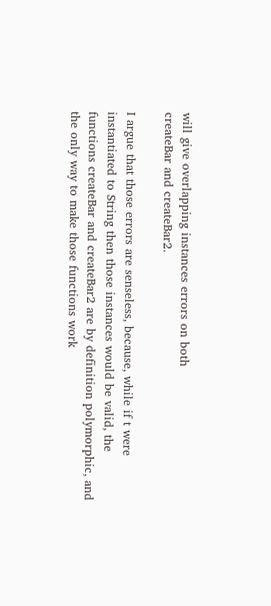will give overlapping instances errors on both
createBar and createBar2.

I argue that those errors are senseless, because, while if t were
instantiated to String then those instances would be valid, the
functions createBar and createBar2 are by definition polymorphic, and
the only way to make those functions work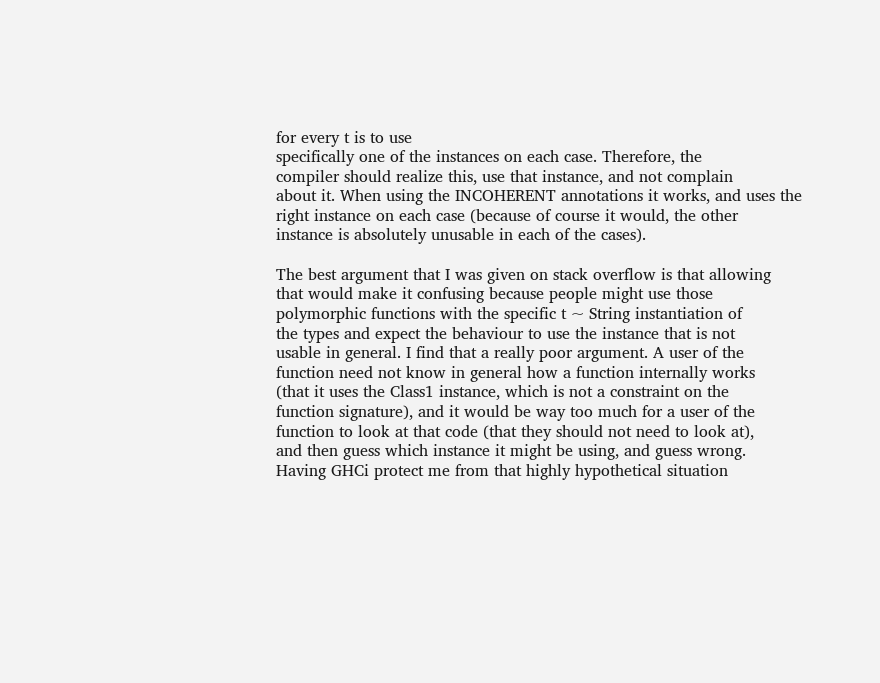for every t is to use
specifically one of the instances on each case. Therefore, the
compiler should realize this, use that instance, and not complain
about it. When using the INCOHERENT annotations it works, and uses the
right instance on each case (because of course it would, the other
instance is absolutely unusable in each of the cases).

The best argument that I was given on stack overflow is that allowing
that would make it confusing because people might use those
polymorphic functions with the specific t ~ String instantiation of
the types and expect the behaviour to use the instance that is not
usable in general. I find that a really poor argument. A user of the
function need not know in general how a function internally works
(that it uses the Class1 instance, which is not a constraint on the
function signature), and it would be way too much for a user of the
function to look at that code (that they should not need to look at),
and then guess which instance it might be using, and guess wrong.
Having GHCi protect me from that highly hypothetical situation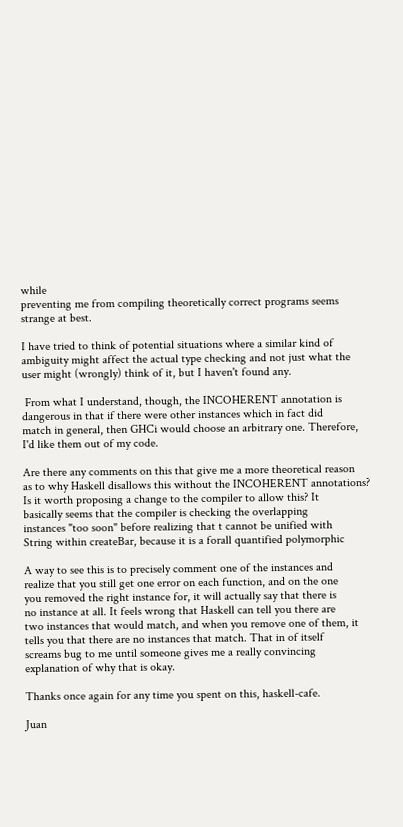while
preventing me from compiling theoretically correct programs seems
strange at best.

I have tried to think of potential situations where a similar kind of
ambiguity might affect the actual type checking and not just what the
user might (wrongly) think of it, but I haven't found any.

 From what I understand, though, the INCOHERENT annotation is
dangerous in that if there were other instances which in fact did
match in general, then GHCi would choose an arbitrary one. Therefore,
I'd like them out of my code.

Are there any comments on this that give me a more theoretical reason
as to why Haskell disallows this without the INCOHERENT annotations?
Is it worth proposing a change to the compiler to allow this? It
basically seems that the compiler is checking the overlapping
instances "too soon" before realizing that t cannot be unified with
String within createBar, because it is a forall quantified polymorphic

A way to see this is to precisely comment one of the instances and
realize that you still get one error on each function, and on the one
you removed the right instance for, it will actually say that there is
no instance at all. It feels wrong that Haskell can tell you there are
two instances that would match, and when you remove one of them, it
tells you that there are no instances that match. That in of itself
screams bug to me until someone gives me a really convincing
explanation of why that is okay.

Thanks once again for any time you spent on this, haskell-cafe.

Juan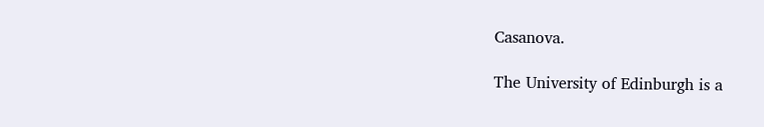Casanova.

The University of Edinburgh is a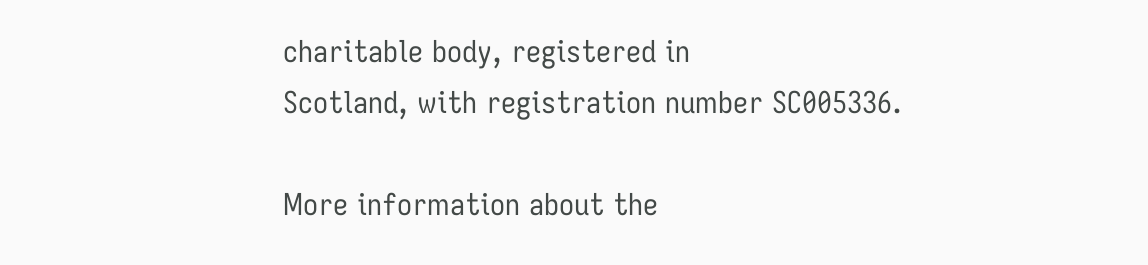charitable body, registered in
Scotland, with registration number SC005336.

More information about the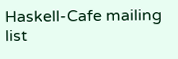Haskell-Cafe mailing list